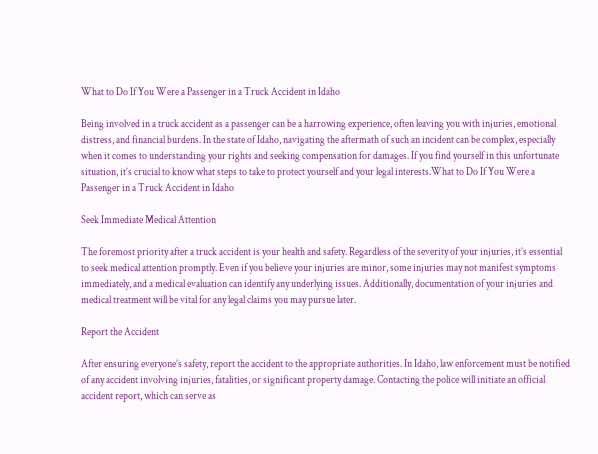What to Do If You Were a Passenger in a Truck Accident in Idaho

Being involved in a truck accident as a passenger can be a harrowing experience, often leaving you with injuries, emotional distress, and financial burdens. In the state of Idaho, navigating the aftermath of such an incident can be complex, especially when it comes to understanding your rights and seeking compensation for damages. If you find yourself in this unfortunate situation, it’s crucial to know what steps to take to protect yourself and your legal interests.What to Do If You Were a Passenger in a Truck Accident in Idaho

Seek Immediate Medical Attention

The foremost priority after a truck accident is your health and safety. Regardless of the severity of your injuries, it’s essential to seek medical attention promptly. Even if you believe your injuries are minor, some injuries may not manifest symptoms immediately, and a medical evaluation can identify any underlying issues. Additionally, documentation of your injuries and medical treatment will be vital for any legal claims you may pursue later.

Report the Accident

After ensuring everyone’s safety, report the accident to the appropriate authorities. In Idaho, law enforcement must be notified of any accident involving injuries, fatalities, or significant property damage. Contacting the police will initiate an official accident report, which can serve as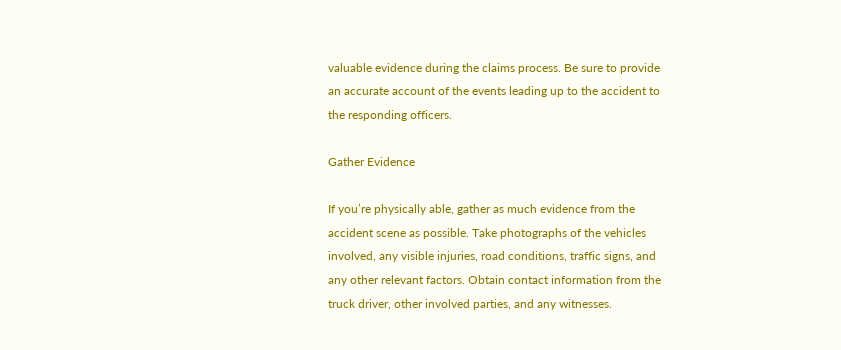valuable evidence during the claims process. Be sure to provide an accurate account of the events leading up to the accident to the responding officers.

Gather Evidence

If you’re physically able, gather as much evidence from the accident scene as possible. Take photographs of the vehicles involved, any visible injuries, road conditions, traffic signs, and any other relevant factors. Obtain contact information from the truck driver, other involved parties, and any witnesses.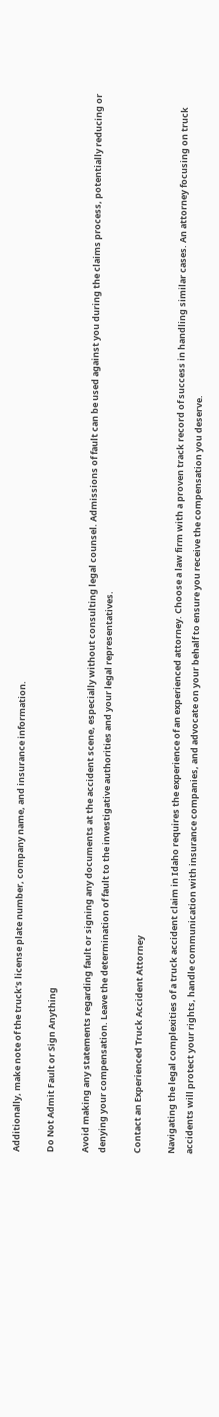Additionally, make note of the truck’s license plate number, company name, and insurance information.

Do Not Admit Fault or Sign Anything

Avoid making any statements regarding fault or signing any documents at the accident scene, especially without consulting legal counsel. Admissions of fault can be used against you during the claims process, potentially reducing or denying your compensation. Leave the determination of fault to the investigative authorities and your legal representatives.

Contact an Experienced Truck Accident Attorney

Navigating the legal complexities of a truck accident claim in Idaho requires the experience of an experienced attorney. Choose a law firm with a proven track record of success in handling similar cases. An attorney focusing on truck accidents will protect your rights, handle communication with insurance companies, and advocate on your behalf to ensure you receive the compensation you deserve.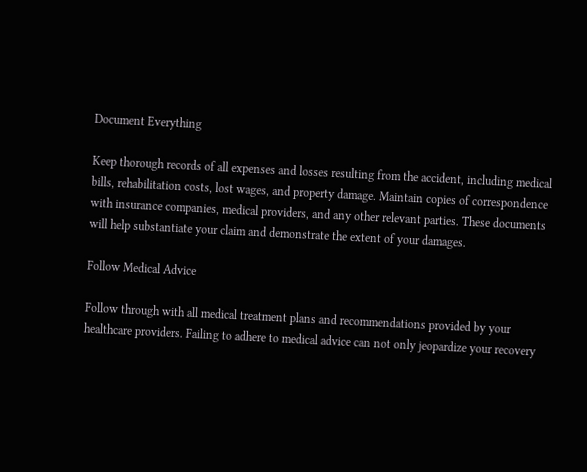Document Everything

Keep thorough records of all expenses and losses resulting from the accident, including medical bills, rehabilitation costs, lost wages, and property damage. Maintain copies of correspondence with insurance companies, medical providers, and any other relevant parties. These documents will help substantiate your claim and demonstrate the extent of your damages.

Follow Medical Advice

Follow through with all medical treatment plans and recommendations provided by your healthcare providers. Failing to adhere to medical advice can not only jeopardize your recovery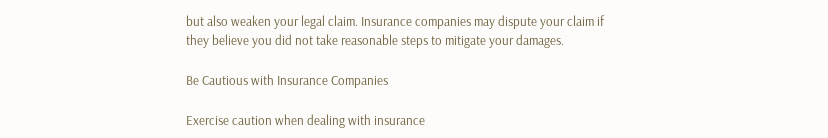but also weaken your legal claim. Insurance companies may dispute your claim if they believe you did not take reasonable steps to mitigate your damages.

Be Cautious with Insurance Companies

Exercise caution when dealing with insurance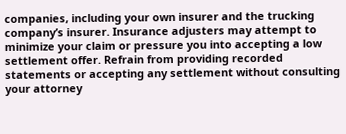companies, including your own insurer and the trucking company’s insurer. Insurance adjusters may attempt to minimize your claim or pressure you into accepting a low settlement offer. Refrain from providing recorded statements or accepting any settlement without consulting your attorney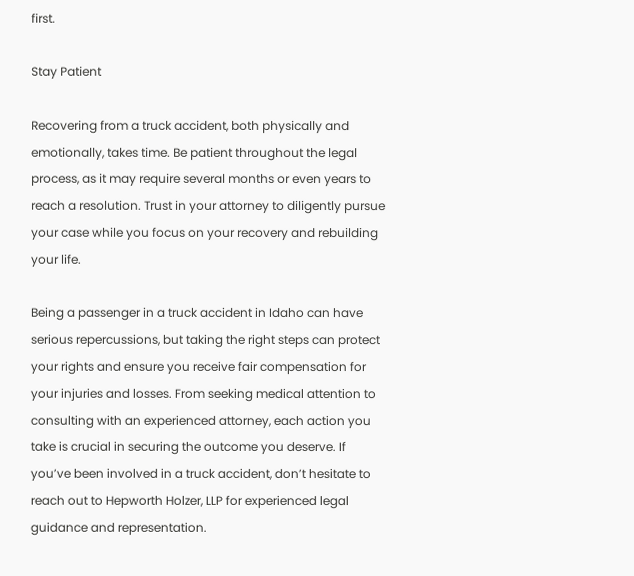first.

Stay Patient

Recovering from a truck accident, both physically and emotionally, takes time. Be patient throughout the legal process, as it may require several months or even years to reach a resolution. Trust in your attorney to diligently pursue your case while you focus on your recovery and rebuilding your life.

Being a passenger in a truck accident in Idaho can have serious repercussions, but taking the right steps can protect your rights and ensure you receive fair compensation for your injuries and losses. From seeking medical attention to consulting with an experienced attorney, each action you take is crucial in securing the outcome you deserve. If you’ve been involved in a truck accident, don’t hesitate to reach out to Hepworth Holzer, LLP for experienced legal guidance and representation.